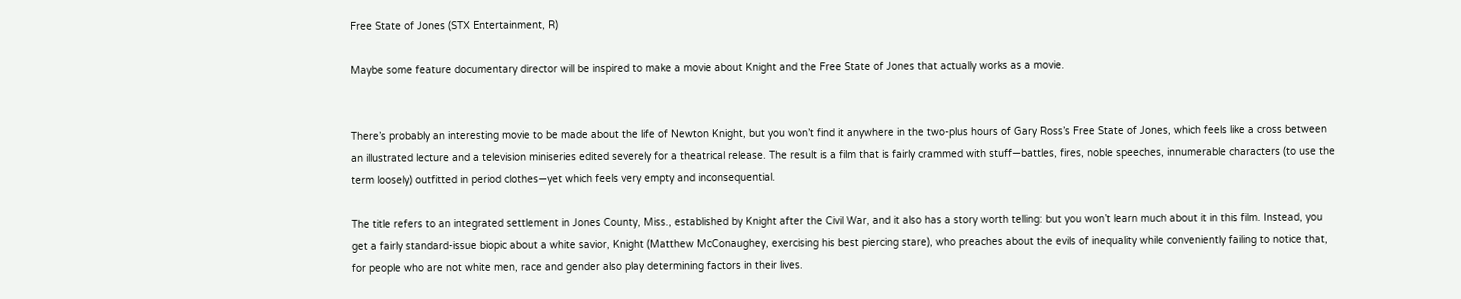Free State of Jones (STX Entertainment, R)

Maybe some feature documentary director will be inspired to make a movie about Knight and the Free State of Jones that actually works as a movie.


There’s probably an interesting movie to be made about the life of Newton Knight, but you won’t find it anywhere in the two-plus hours of Gary Ross’s Free State of Jones, which feels like a cross between an illustrated lecture and a television miniseries edited severely for a theatrical release. The result is a film that is fairly crammed with stuff—battles, fires, noble speeches, innumerable characters (to use the term loosely) outfitted in period clothes—yet which feels very empty and inconsequential.

The title refers to an integrated settlement in Jones County, Miss., established by Knight after the Civil War, and it also has a story worth telling: but you won’t learn much about it in this film. Instead, you get a fairly standard-issue biopic about a white savior, Knight (Matthew McConaughey, exercising his best piercing stare), who preaches about the evils of inequality while conveniently failing to notice that, for people who are not white men, race and gender also play determining factors in their lives.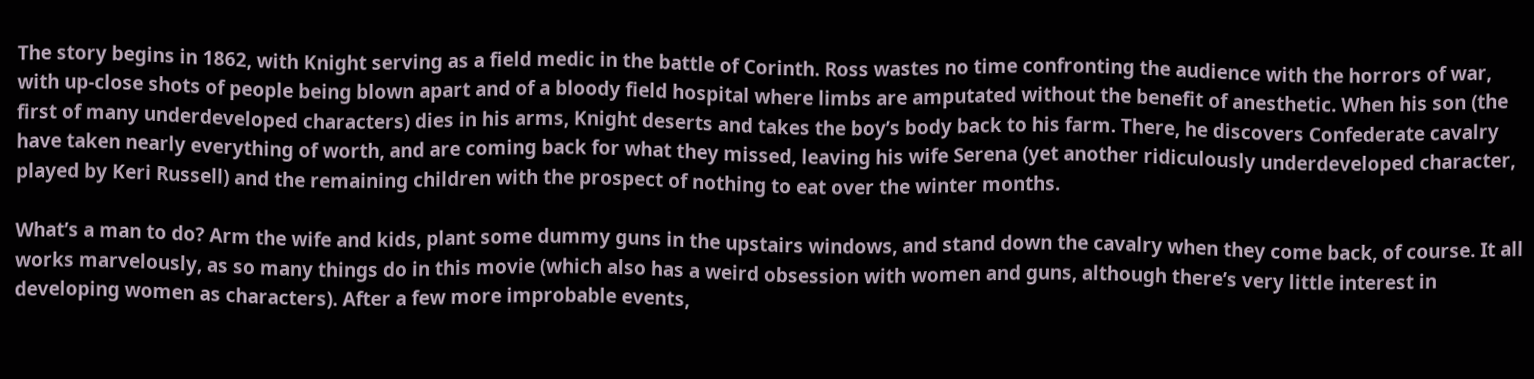The story begins in 1862, with Knight serving as a field medic in the battle of Corinth. Ross wastes no time confronting the audience with the horrors of war, with up-close shots of people being blown apart and of a bloody field hospital where limbs are amputated without the benefit of anesthetic. When his son (the first of many underdeveloped characters) dies in his arms, Knight deserts and takes the boy’s body back to his farm. There, he discovers Confederate cavalry have taken nearly everything of worth, and are coming back for what they missed, leaving his wife Serena (yet another ridiculously underdeveloped character, played by Keri Russell) and the remaining children with the prospect of nothing to eat over the winter months.

What’s a man to do? Arm the wife and kids, plant some dummy guns in the upstairs windows, and stand down the cavalry when they come back, of course. It all works marvelously, as so many things do in this movie (which also has a weird obsession with women and guns, although there’s very little interest in developing women as characters). After a few more improbable events,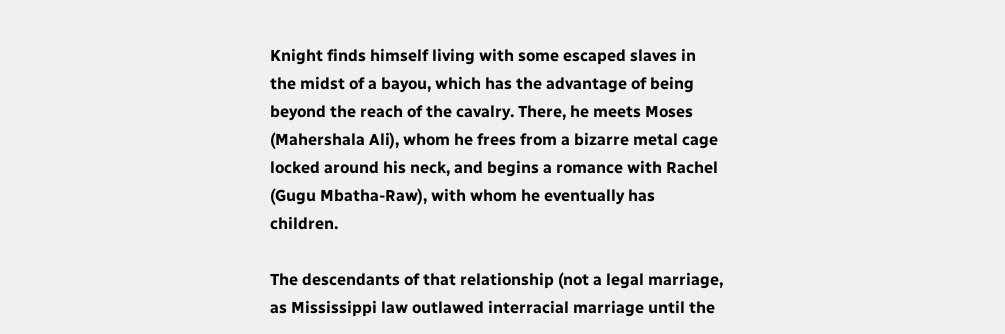Knight finds himself living with some escaped slaves in the midst of a bayou, which has the advantage of being beyond the reach of the cavalry. There, he meets Moses (Mahershala Ali), whom he frees from a bizarre metal cage locked around his neck, and begins a romance with Rachel (Gugu Mbatha-Raw), with whom he eventually has children.

The descendants of that relationship (not a legal marriage, as Mississippi law outlawed interracial marriage until the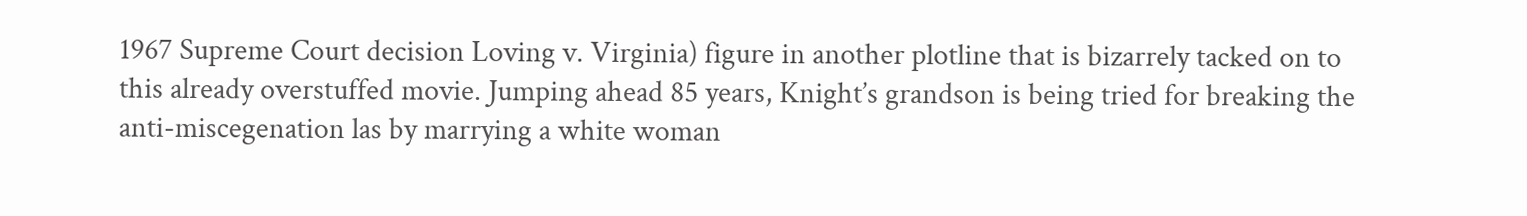1967 Supreme Court decision Loving v. Virginia) figure in another plotline that is bizarrely tacked on to this already overstuffed movie. Jumping ahead 85 years, Knight’s grandson is being tried for breaking the anti-miscegenation las by marrying a white woman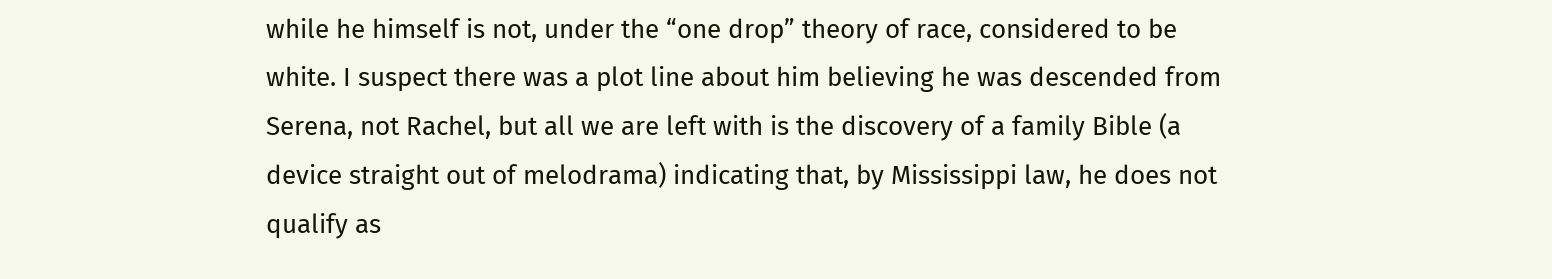while he himself is not, under the “one drop” theory of race, considered to be white. I suspect there was a plot line about him believing he was descended from Serena, not Rachel, but all we are left with is the discovery of a family Bible (a device straight out of melodrama) indicating that, by Mississippi law, he does not qualify as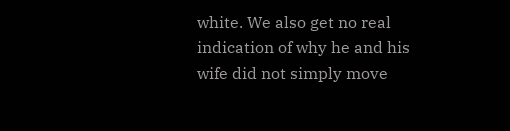white. We also get no real indication of why he and his wife did not simply move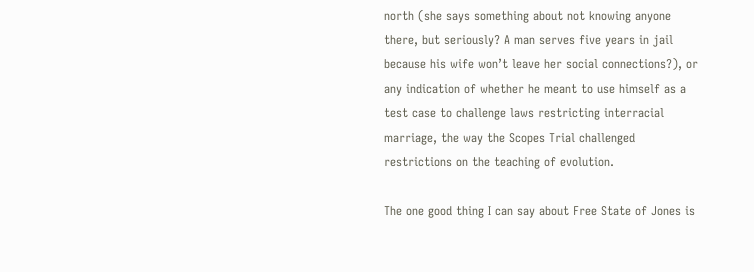north (she says something about not knowing anyone there, but seriously? A man serves five years in jail because his wife won’t leave her social connections?), or any indication of whether he meant to use himself as a test case to challenge laws restricting interracial marriage, the way the Scopes Trial challenged restrictions on the teaching of evolution.

The one good thing I can say about Free State of Jones is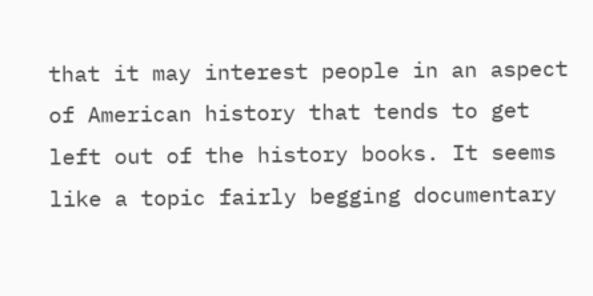that it may interest people in an aspect of American history that tends to get left out of the history books. It seems like a topic fairly begging documentary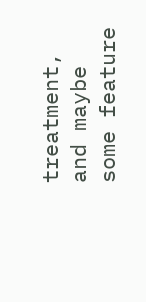treatment, and maybe some feature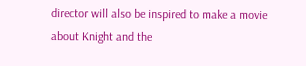director will also be inspired to make a movie about Knight and the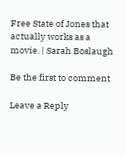Free State of Jones that actually works as a movie. | Sarah Boslaugh

Be the first to comment

Leave a Reply